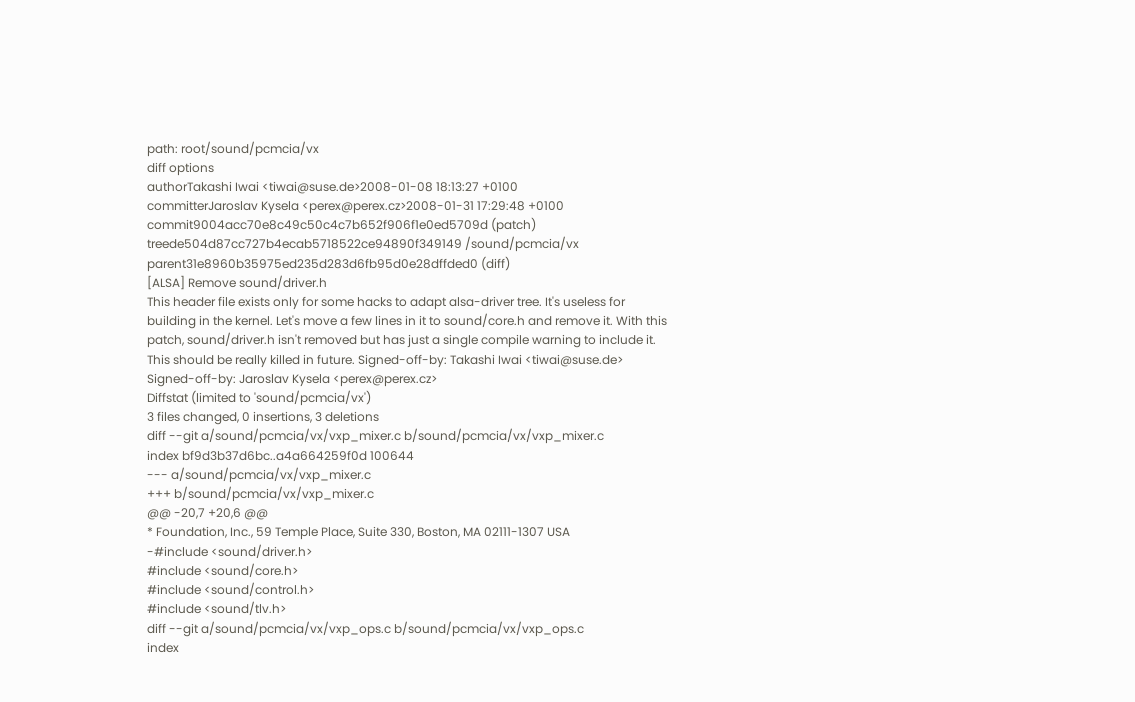path: root/sound/pcmcia/vx
diff options
authorTakashi Iwai <tiwai@suse.de>2008-01-08 18:13:27 +0100
committerJaroslav Kysela <perex@perex.cz>2008-01-31 17:29:48 +0100
commit9004acc70e8c49c50c4c7b652f906f1e0ed5709d (patch)
treede504d87cc727b4ecab5718522ce94890f349149 /sound/pcmcia/vx
parent31e8960b35975ed235d283d6fb95d0e28dffded0 (diff)
[ALSA] Remove sound/driver.h
This header file exists only for some hacks to adapt alsa-driver tree. It's useless for building in the kernel. Let's move a few lines in it to sound/core.h and remove it. With this patch, sound/driver.h isn't removed but has just a single compile warning to include it. This should be really killed in future. Signed-off-by: Takashi Iwai <tiwai@suse.de> Signed-off-by: Jaroslav Kysela <perex@perex.cz>
Diffstat (limited to 'sound/pcmcia/vx')
3 files changed, 0 insertions, 3 deletions
diff --git a/sound/pcmcia/vx/vxp_mixer.c b/sound/pcmcia/vx/vxp_mixer.c
index bf9d3b37d6bc..a4a664259f0d 100644
--- a/sound/pcmcia/vx/vxp_mixer.c
+++ b/sound/pcmcia/vx/vxp_mixer.c
@@ -20,7 +20,6 @@
* Foundation, Inc., 59 Temple Place, Suite 330, Boston, MA 02111-1307 USA
-#include <sound/driver.h>
#include <sound/core.h>
#include <sound/control.h>
#include <sound/tlv.h>
diff --git a/sound/pcmcia/vx/vxp_ops.c b/sound/pcmcia/vx/vxp_ops.c
index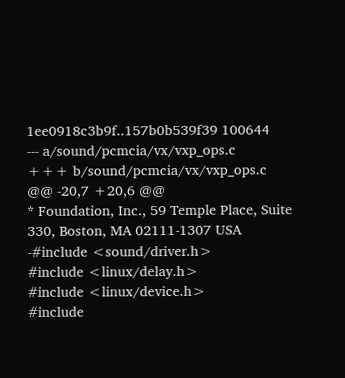1ee0918c3b9f..157b0b539f39 100644
--- a/sound/pcmcia/vx/vxp_ops.c
+++ b/sound/pcmcia/vx/vxp_ops.c
@@ -20,7 +20,6 @@
* Foundation, Inc., 59 Temple Place, Suite 330, Boston, MA 02111-1307 USA
-#include <sound/driver.h>
#include <linux/delay.h>
#include <linux/device.h>
#include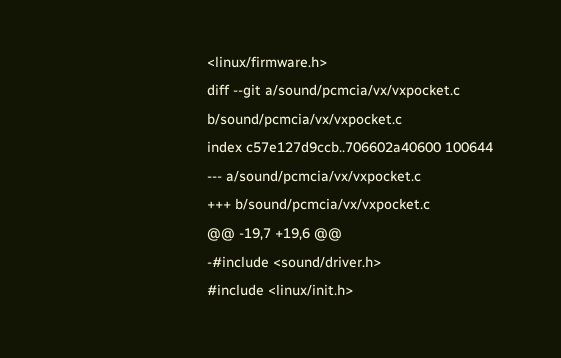<linux/firmware.h>
diff --git a/sound/pcmcia/vx/vxpocket.c b/sound/pcmcia/vx/vxpocket.c
index c57e127d9ccb..706602a40600 100644
--- a/sound/pcmcia/vx/vxpocket.c
+++ b/sound/pcmcia/vx/vxpocket.c
@@ -19,7 +19,6 @@
-#include <sound/driver.h>
#include <linux/init.h>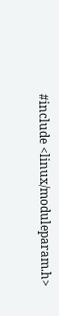#include <linux/moduleparam.h>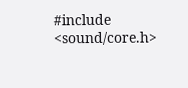#include <sound/core.h>